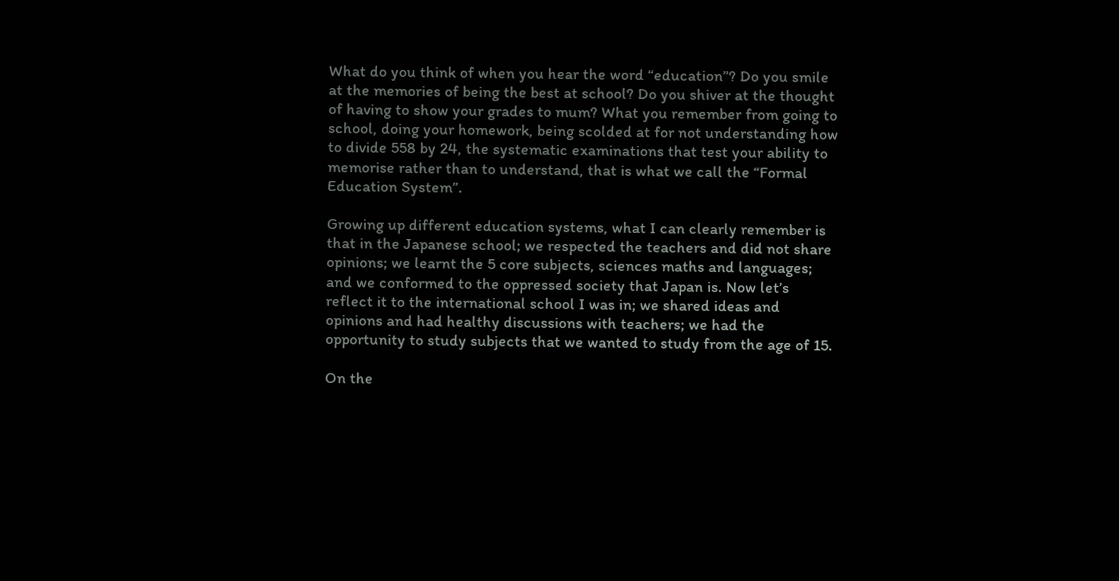What do you think of when you hear the word “education”? Do you smile at the memories of being the best at school? Do you shiver at the thought of having to show your grades to mum? What you remember from going to school, doing your homework, being scolded at for not understanding how to divide 558 by 24, the systematic examinations that test your ability to memorise rather than to understand, that is what we call the “Formal Education System”.

Growing up different education systems, what I can clearly remember is that in the Japanese school; we respected the teachers and did not share opinions; we learnt the 5 core subjects, sciences maths and languages; and we conformed to the oppressed society that Japan is. Now let’s reflect it to the international school I was in; we shared ideas and opinions and had healthy discussions with teachers; we had the opportunity to study subjects that we wanted to study from the age of 15.

On the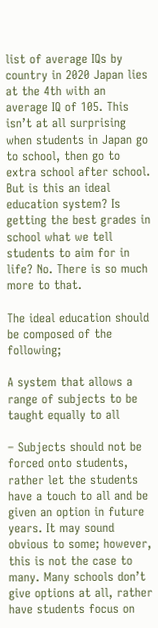list of average IQs by country in 2020 Japan lies at the 4th with an average IQ of 105. This isn’t at all surprising when students in Japan go to school, then go to extra school after school. But is this an ideal education system? Is getting the best grades in school what we tell students to aim for in life? No. There is so much more to that.

The ideal education should be composed of the following;

A system that allows a range of subjects to be taught equally to all

– Subjects should not be forced onto students, rather let the students have a touch to all and be given an option in future years. It may sound obvious to some; however, this is not the case to many. Many schools don’t give options at all, rather have students focus on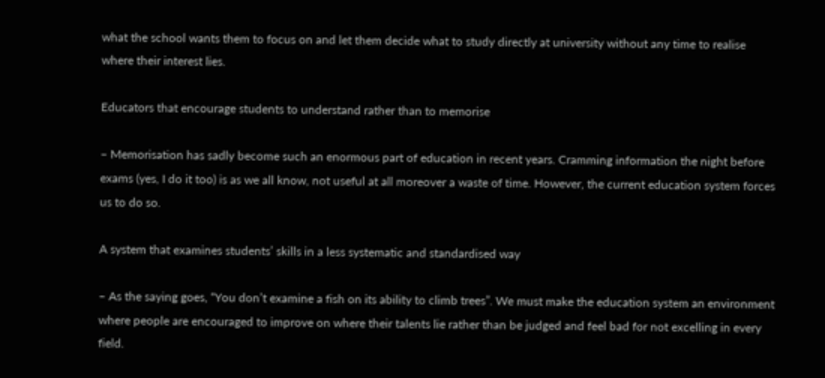what the school wants them to focus on and let them decide what to study directly at university without any time to realise where their interest lies.

Educators that encourage students to understand rather than to memorise

– Memorisation has sadly become such an enormous part of education in recent years. Cramming information the night before exams (yes, I do it too) is as we all know, not useful at all moreover a waste of time. However, the current education system forces us to do so.

A system that examines students’ skills in a less systematic and standardised way

– As the saying goes, “You don’t examine a fish on its ability to climb trees”. We must make the education system an environment where people are encouraged to improve on where their talents lie rather than be judged and feel bad for not excelling in every field.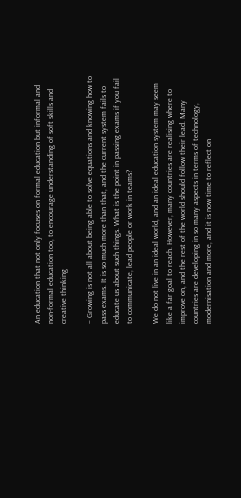An education that not only focuses on formal education but informal and non-formal education too, to encourage understanding of soft skills and creative thinking

– Growing is not all about being able to solve equations and knowing how to pass exams. It is so much more than that, and the current system fails to educate us about such things. What is the point in passing exams if you fail to communicate, lead people or work in teams?

We do not live in an ideal world, and an ideal education system may seem like a far goal to reach. However, many countries are realising where to improve on, and the rest of the world should follow their lead. Many countries are developing in so many aspects in terms of technology, modernisation and more, and it is now time to reflect on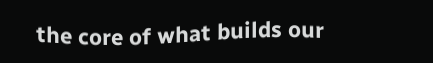the core of what builds our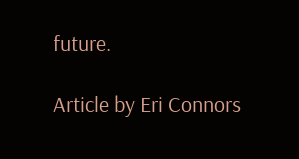future.

Article by Eri Connors